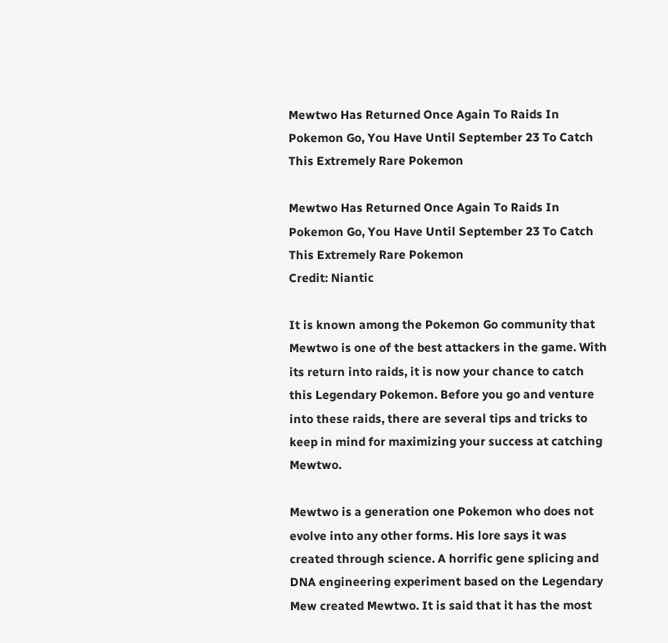Mewtwo Has Returned Once Again To Raids In Pokemon Go, You Have Until September 23 To Catch This Extremely Rare Pokemon

Mewtwo Has Returned Once Again To Raids In Pokemon Go, You Have Until September 23 To Catch This Extremely Rare Pokemon
Credit: Niantic

It is known among the Pokemon Go community that Mewtwo is one of the best attackers in the game. With its return into raids, it is now your chance to catch this Legendary Pokemon. Before you go and venture into these raids, there are several tips and tricks to keep in mind for maximizing your success at catching Mewtwo.

Mewtwo is a generation one Pokemon who does not evolve into any other forms. His lore says it was created through science. A horrific gene splicing and DNA engineering experiment based on the Legendary Mew created Mewtwo. It is said that it has the most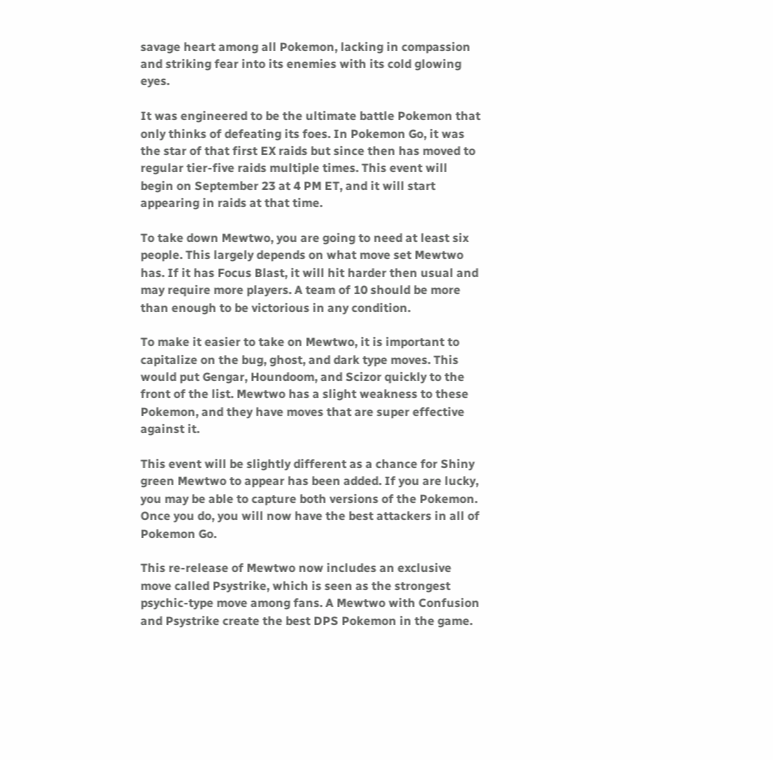savage heart among all Pokemon, lacking in compassion and striking fear into its enemies with its cold glowing eyes.

It was engineered to be the ultimate battle Pokemon that only thinks of defeating its foes. In Pokemon Go, it was the star of that first EX raids but since then has moved to regular tier-five raids multiple times. This event will begin on September 23 at 4 PM ET, and it will start appearing in raids at that time.

To take down Mewtwo, you are going to need at least six people. This largely depends on what move set Mewtwo has. If it has Focus Blast, it will hit harder then usual and may require more players. A team of 10 should be more than enough to be victorious in any condition.

To make it easier to take on Mewtwo, it is important to capitalize on the bug, ghost, and dark type moves. This would put Gengar, Houndoom, and Scizor quickly to the front of the list. Mewtwo has a slight weakness to these Pokemon, and they have moves that are super effective against it.

This event will be slightly different as a chance for Shiny green Mewtwo to appear has been added. If you are lucky, you may be able to capture both versions of the Pokemon. Once you do, you will now have the best attackers in all of Pokemon Go.

This re-release of Mewtwo now includes an exclusive move called Psystrike, which is seen as the strongest psychic-type move among fans. A Mewtwo with Confusion and Psystrike create the best DPS Pokemon in the game.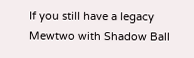If you still have a legacy Mewtwo with Shadow Ball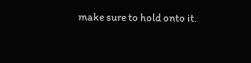make sure to hold onto it.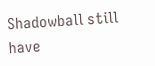Shadowball still have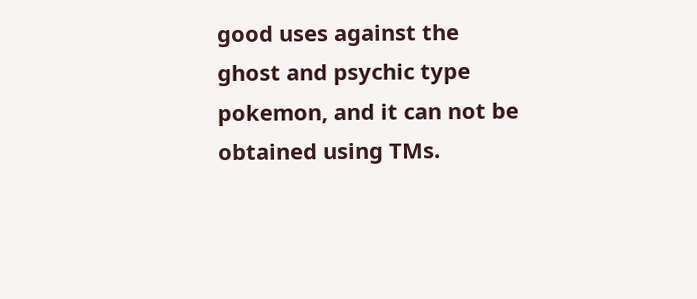good uses against the ghost and psychic type pokemon, and it can not be obtained using TMs.